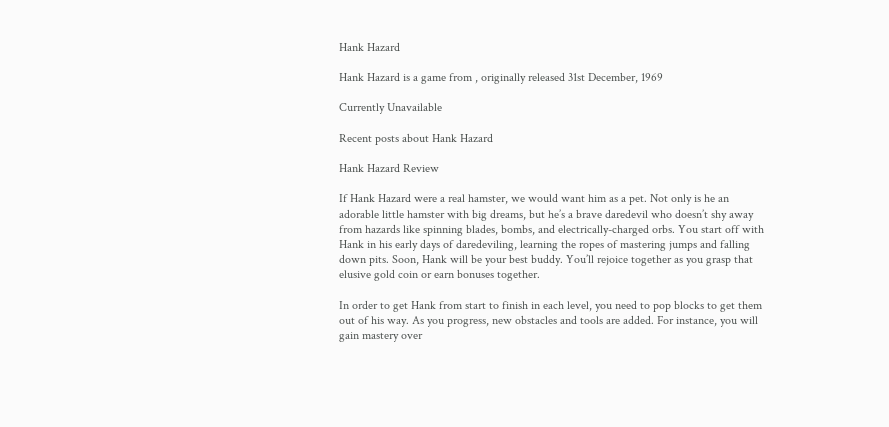Hank Hazard

Hank Hazard is a game from , originally released 31st December, 1969

Currently Unavailable

Recent posts about Hank Hazard

Hank Hazard Review

If Hank Hazard were a real hamster, we would want him as a pet. Not only is he an adorable little hamster with big dreams, but he’s a brave daredevil who doesn’t shy away from hazards like spinning blades, bombs, and electrically-charged orbs. You start off with Hank in his early days of daredeviling, learning the ropes of mastering jumps and falling down pits. Soon, Hank will be your best buddy. You’ll rejoice together as you grasp that elusive gold coin or earn bonuses together.

In order to get Hank from start to finish in each level, you need to pop blocks to get them out of his way. As you progress, new obstacles and tools are added. For instance, you will gain mastery over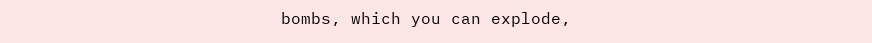bombs, which you can explode,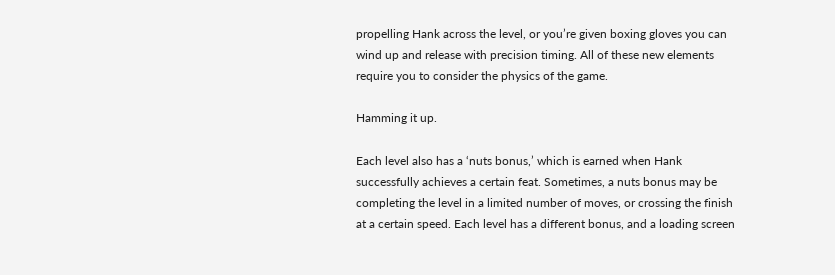propelling Hank across the level, or you’re given boxing gloves you can wind up and release with precision timing. All of these new elements require you to consider the physics of the game.

Hamming it up.

Each level also has a ‘nuts bonus,’ which is earned when Hank successfully achieves a certain feat. Sometimes, a nuts bonus may be completing the level in a limited number of moves, or crossing the finish at a certain speed. Each level has a different bonus, and a loading screen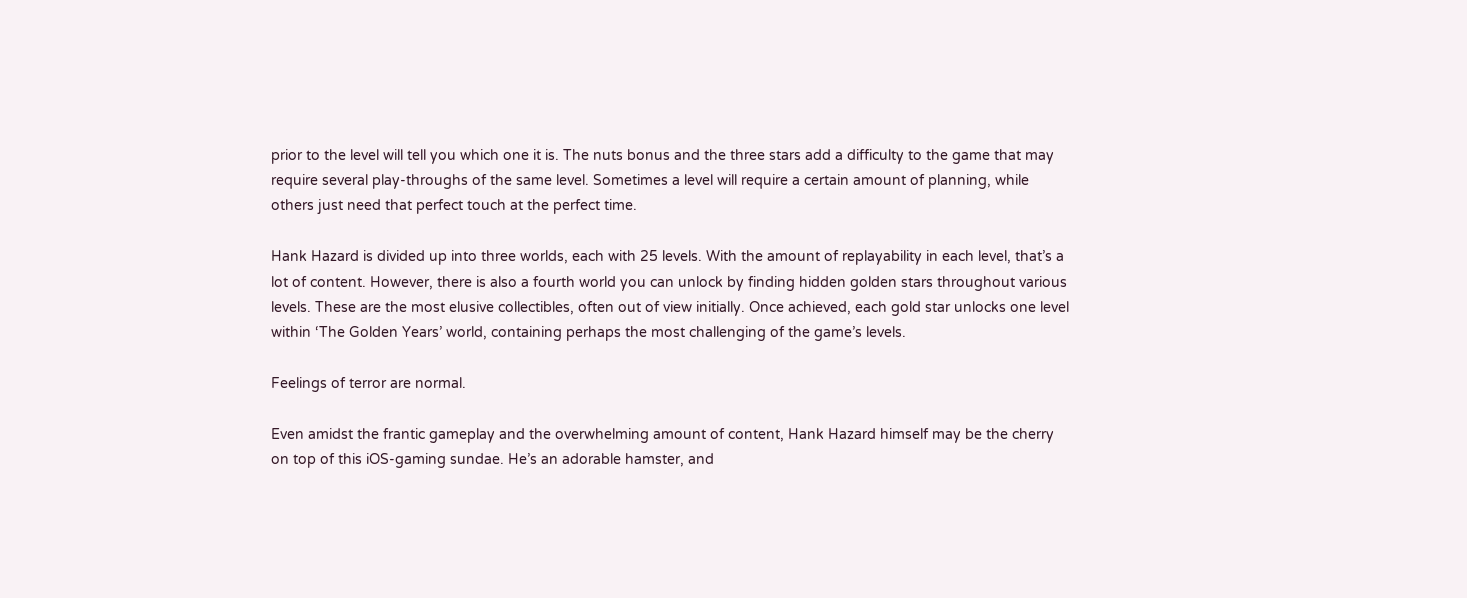prior to the level will tell you which one it is. The nuts bonus and the three stars add a difficulty to the game that may require several play-throughs of the same level. Sometimes a level will require a certain amount of planning, while others just need that perfect touch at the perfect time.

Hank Hazard is divided up into three worlds, each with 25 levels. With the amount of replayability in each level, that’s a lot of content. However, there is also a fourth world you can unlock by finding hidden golden stars throughout various levels. These are the most elusive collectibles, often out of view initially. Once achieved, each gold star unlocks one level within ‘The Golden Years’ world, containing perhaps the most challenging of the game’s levels.

Feelings of terror are normal.

Even amidst the frantic gameplay and the overwhelming amount of content, Hank Hazard himself may be the cherry on top of this iOS-gaming sundae. He’s an adorable hamster, and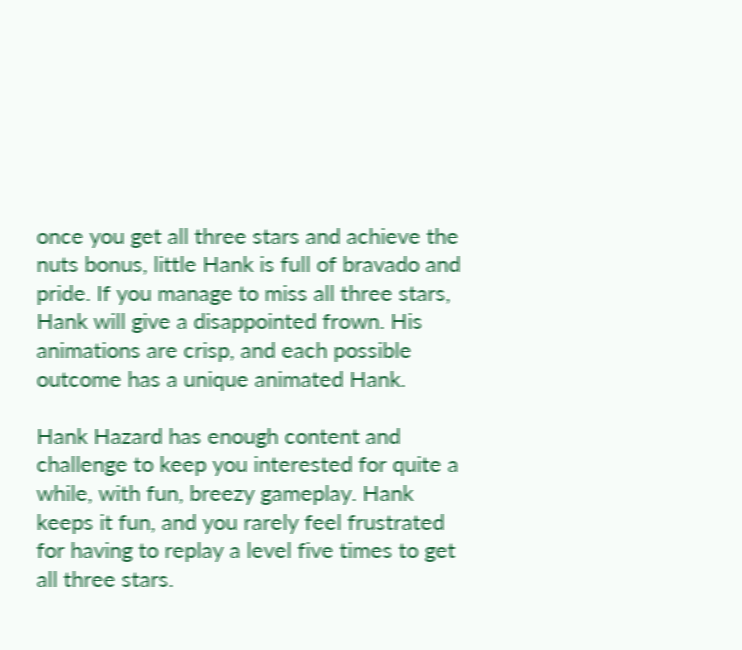once you get all three stars and achieve the nuts bonus, little Hank is full of bravado and pride. If you manage to miss all three stars, Hank will give a disappointed frown. His animations are crisp, and each possible outcome has a unique animated Hank.

Hank Hazard has enough content and challenge to keep you interested for quite a while, with fun, breezy gameplay. Hank keeps it fun, and you rarely feel frustrated for having to replay a level five times to get all three stars.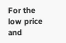For the low price and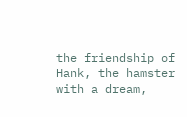the friendship of Hank, the hamster with a dream,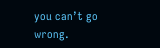you can’t go wrong.